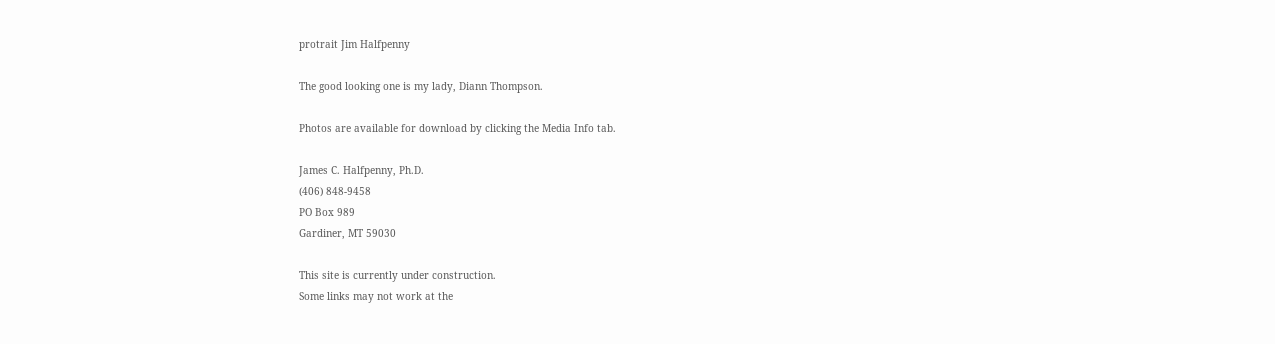protrait Jim Halfpenny

The good looking one is my lady, Diann Thompson.

Photos are available for download by clicking the Media Info tab.

James C. Halfpenny, Ph.D.
(406) 848-9458
PO Box 989
Gardiner, MT 59030

This site is currently under construction.
Some links may not work at the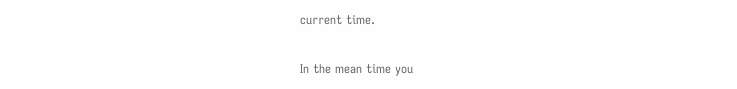current time.

In the mean time you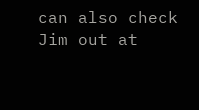can also check Jim out at